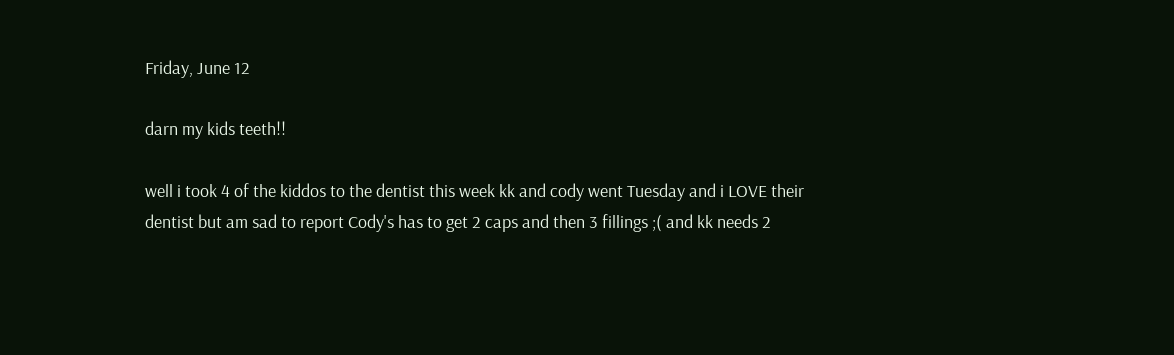Friday, June 12

darn my kids teeth!!

well i took 4 of the kiddos to the dentist this week kk and cody went Tuesday and i LOVE their dentist but am sad to report Cody's has to get 2 caps and then 3 fillings ;( and kk needs 2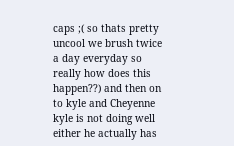caps ;( so thats pretty uncool we brush twice a day everyday so really how does this happen??) and then on to kyle and Cheyenne kyle is not doing well either he actually has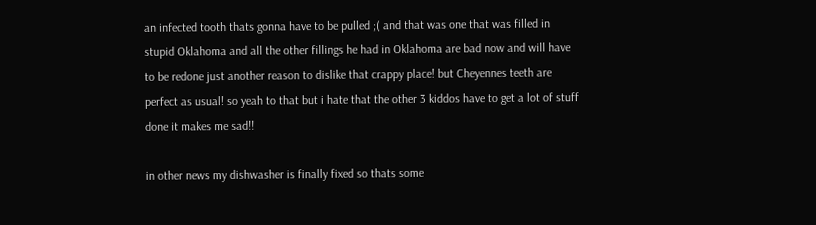an infected tooth thats gonna have to be pulled ;( and that was one that was filled in stupid Oklahoma and all the other fillings he had in Oklahoma are bad now and will have to be redone just another reason to dislike that crappy place! but Cheyennes teeth are perfect as usual! so yeah to that but i hate that the other 3 kiddos have to get a lot of stuff done it makes me sad!!

in other news my dishwasher is finally fixed so thats some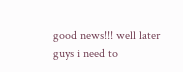good news!!! well later guys i need to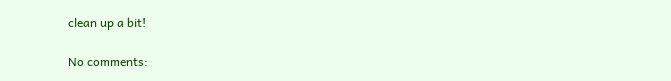clean up a bit!

No comments: